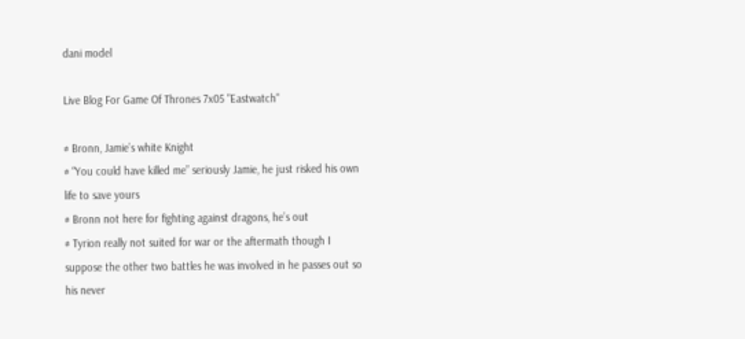dani model

Live Blog For Game Of Thrones 7x05 "Eastwatch"

# Bronn, Jamie’s white Knight
# “You could have killed me” seriously Jamie, he just risked his own life to save yours
# Bronn not here for fighting against dragons, he’s out
# Tyrion really not suited for war or the aftermath though I suppose the other two battles he was involved in he passes out so his never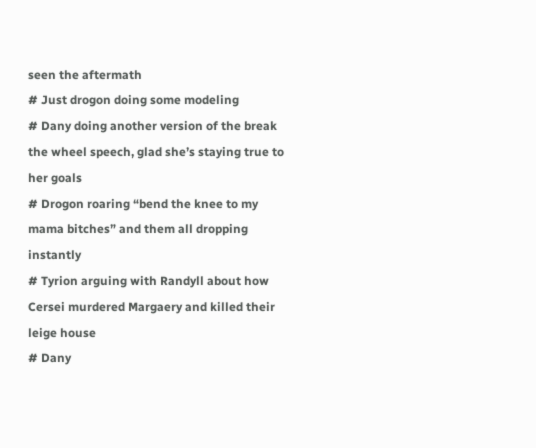seen the aftermath
# Just drogon doing some modeling
# Dany doing another version of the break the wheel speech, glad she’s staying true to her goals
# Drogon roaring “bend the knee to my mama bitches” and them all dropping instantly
# Tyrion arguing with Randyll about how Cersei murdered Margaery and killed their leige house
# Dany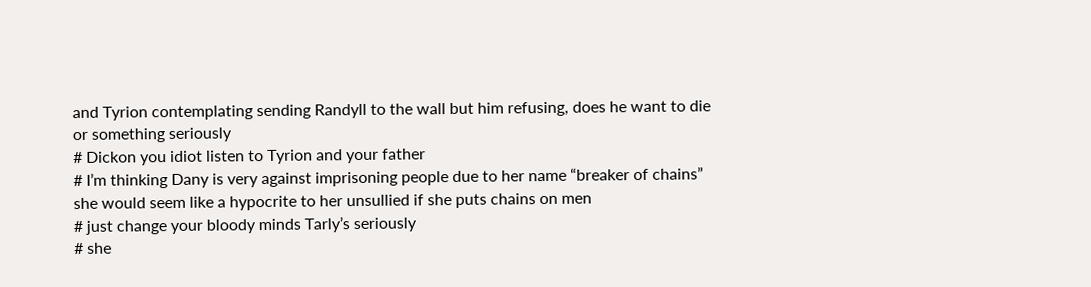and Tyrion contemplating sending Randyll to the wall but him refusing, does he want to die or something seriously
# Dickon you idiot listen to Tyrion and your father
# I’m thinking Dany is very against imprisoning people due to her name “breaker of chains” she would seem like a hypocrite to her unsullied if she puts chains on men
# just change your bloody minds Tarly’s seriously
# she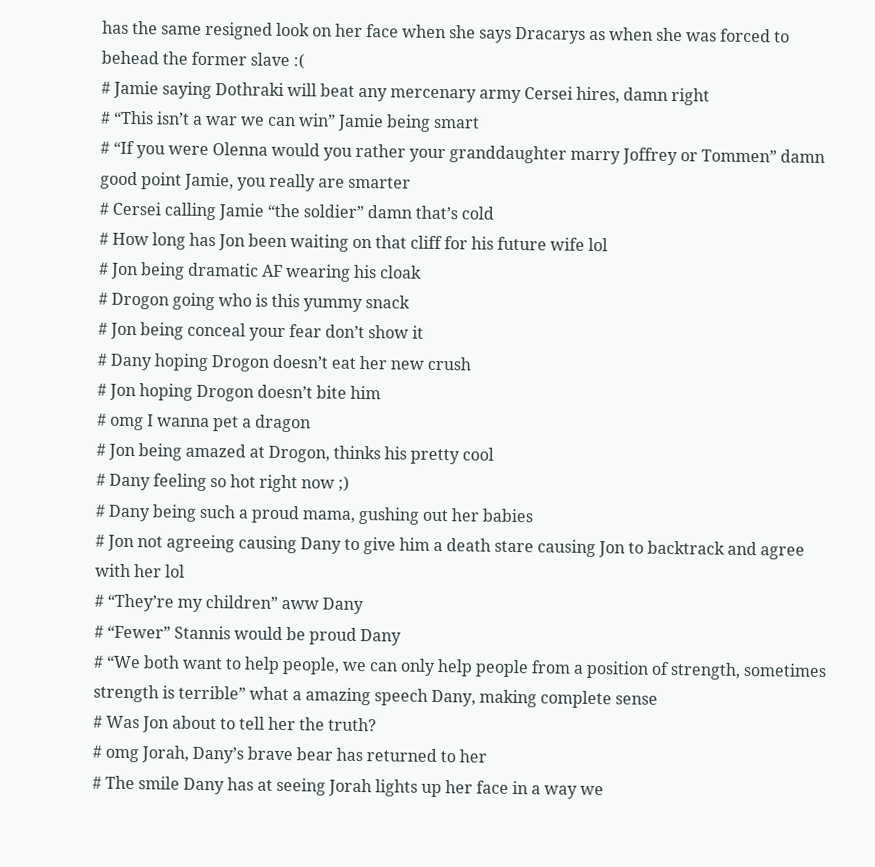has the same resigned look on her face when she says Dracarys as when she was forced to behead the former slave :(
# Jamie saying Dothraki will beat any mercenary army Cersei hires, damn right
# “This isn’t a war we can win” Jamie being smart
# “If you were Olenna would you rather your granddaughter marry Joffrey or Tommen” damn good point Jamie, you really are smarter
# Cersei calling Jamie “the soldier” damn that’s cold
# How long has Jon been waiting on that cliff for his future wife lol
# Jon being dramatic AF wearing his cloak
# Drogon going who is this yummy snack
# Jon being conceal your fear don’t show it
# Dany hoping Drogon doesn’t eat her new crush
# Jon hoping Drogon doesn’t bite him
# omg I wanna pet a dragon
# Jon being amazed at Drogon, thinks his pretty cool
# Dany feeling so hot right now ;)
# Dany being such a proud mama, gushing out her babies
# Jon not agreeing causing Dany to give him a death stare causing Jon to backtrack and agree with her lol
# “They’re my children” aww Dany
# “Fewer” Stannis would be proud Dany
# “We both want to help people, we can only help people from a position of strength, sometimes strength is terrible” what a amazing speech Dany, making complete sense
# Was Jon about to tell her the truth?
# omg Jorah, Dany’s brave bear has returned to her
# The smile Dany has at seeing Jorah lights up her face in a way we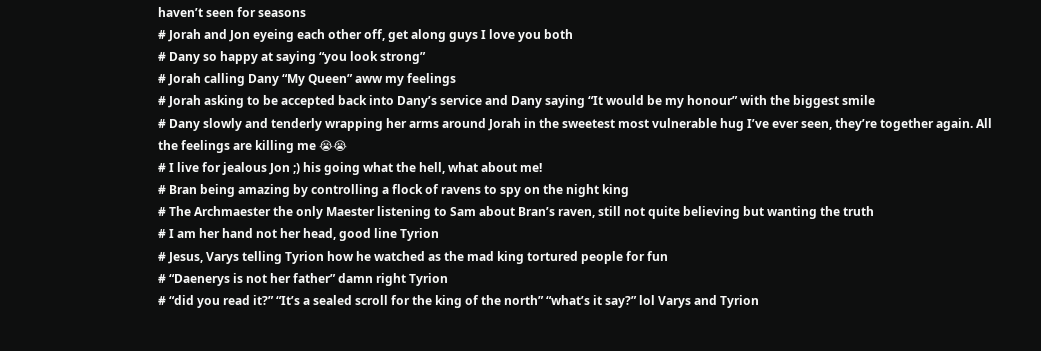haven’t seen for seasons
# Jorah and Jon eyeing each other off, get along guys I love you both
# Dany so happy at saying “you look strong”
# Jorah calling Dany “My Queen” aww my feelings
# Jorah asking to be accepted back into Dany’s service and Dany saying “It would be my honour” with the biggest smile
# Dany slowly and tenderly wrapping her arms around Jorah in the sweetest most vulnerable hug I’ve ever seen, they’re together again. All the feelings are killing me 😭😭
# I live for jealous Jon ;) his going what the hell, what about me!
# Bran being amazing by controlling a flock of ravens to spy on the night king
# The Archmaester the only Maester listening to Sam about Bran’s raven, still not quite believing but wanting the truth
# I am her hand not her head, good line Tyrion
# Jesus, Varys telling Tyrion how he watched as the mad king tortured people for fun
# “Daenerys is not her father” damn right Tyrion
# “did you read it?” “It’s a sealed scroll for the king of the north” “what’s it say?” lol Varys and Tyrion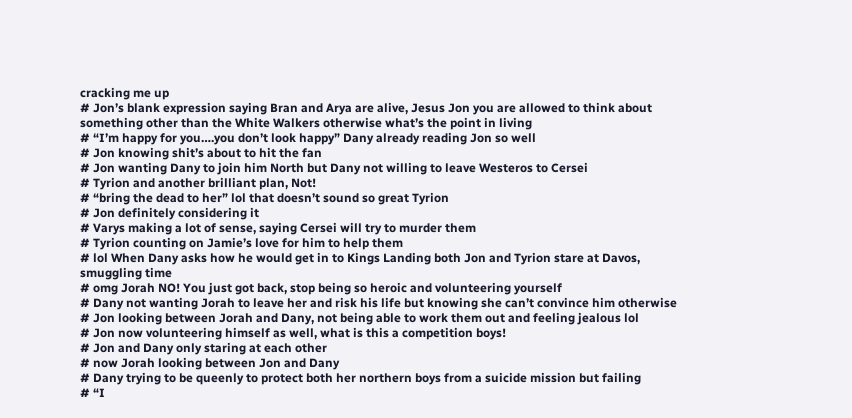cracking me up
# Jon’s blank expression saying Bran and Arya are alive, Jesus Jon you are allowed to think about something other than the White Walkers otherwise what’s the point in living
# “I’m happy for you….you don’t look happy” Dany already reading Jon so well
# Jon knowing shit’s about to hit the fan
# Jon wanting Dany to join him North but Dany not willing to leave Westeros to Cersei
# Tyrion and another brilliant plan, Not!
# “bring the dead to her” lol that doesn’t sound so great Tyrion
# Jon definitely considering it
# Varys making a lot of sense, saying Cersei will try to murder them
# Tyrion counting on Jamie’s love for him to help them
# lol When Dany asks how he would get in to Kings Landing both Jon and Tyrion stare at Davos, smuggling time
# omg Jorah NO! You just got back, stop being so heroic and volunteering yourself
# Dany not wanting Jorah to leave her and risk his life but knowing she can’t convince him otherwise
# Jon looking between Jorah and Dany, not being able to work them out and feeling jealous lol
# Jon now volunteering himself as well, what is this a competition boys!
# Jon and Dany only staring at each other
# now Jorah looking between Jon and Dany
# Dany trying to be queenly to protect both her northern boys from a suicide mission but failing
# “I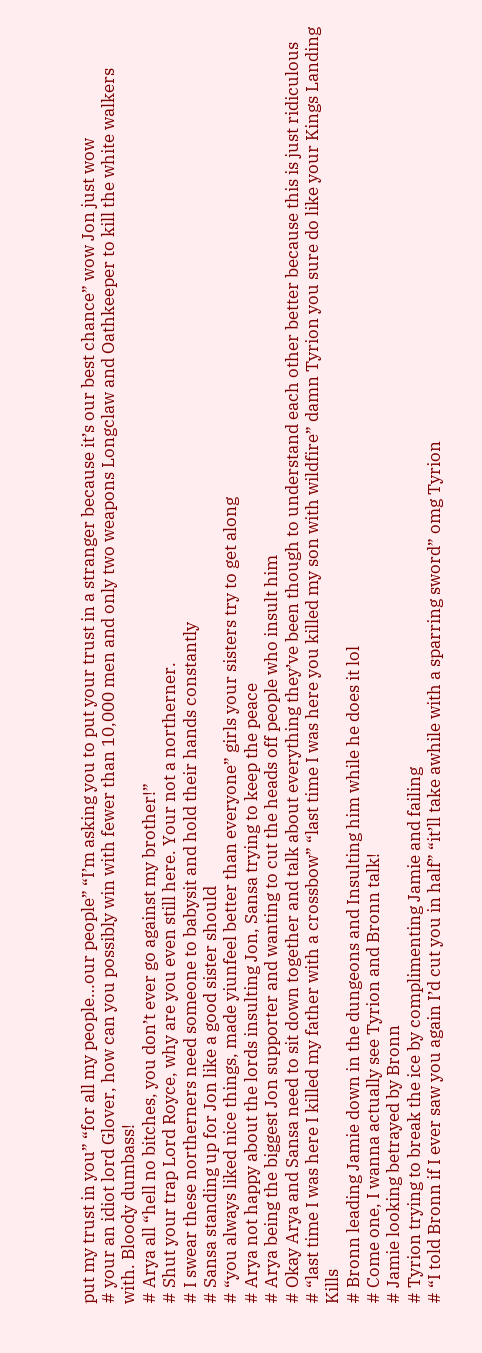put my trust in you” “for all my people…our people” “I’m asking you to put your trust in a stranger because it’s our best chance” wow Jon just wow
# your an idiot lord Glover, how can you possibly win with fewer than 10,000 men and only two weapons Longclaw and Oathkeeper to kill the white walkers with. Bloody dumbass!
# Arya all “hell no bitches, you don’t ever go against my brother!”
# Shut your trap Lord Royce, why are you even still here. Your not a northerner.
# I swear these northerners need someone to babysit and hold their hands constantly
# Sansa standing up for Jon like a good sister should
# “you always liked nice things, made yiunfeel better than everyone” girls your sisters try to get along
# Arya not happy about the lords insulting Jon, Sansa trying to keep the peace
# Arya being the biggest Jon supporter and wanting to cut the heads off people who insult him
# Okay Arya and Sansa need to sit down together and talk about everything they’ve been though to understand each other better because this is just ridiculous
# “last time I was here I killed my father with a crossbow” “last time I was here you killed my son with wildfire” damn Tyrion you sure do like your Kings Landing Kills
# Bronn leading Jamie down in the dungeons and Insulting him while he does it lol
# Come one, I wanna actually see Tyrion and Bronn talk!
# Jamie looking betrayed by Bronn
# Tyrion trying to break the ice by complimenting Jamie and failing
# “I told Bronn if I ever saw you again I’d cut you in half” “it’ll take awhile with a sparring sword” omg Tyrion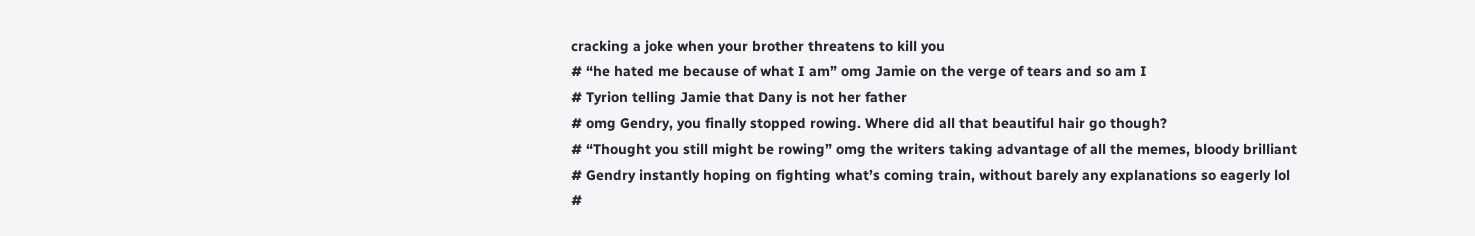cracking a joke when your brother threatens to kill you
# “he hated me because of what I am” omg Jamie on the verge of tears and so am I
# Tyrion telling Jamie that Dany is not her father
# omg Gendry, you finally stopped rowing. Where did all that beautiful hair go though?
# “Thought you still might be rowing” omg the writers taking advantage of all the memes, bloody brilliant
# Gendry instantly hoping on fighting what’s coming train, without barely any explanations so eagerly lol
#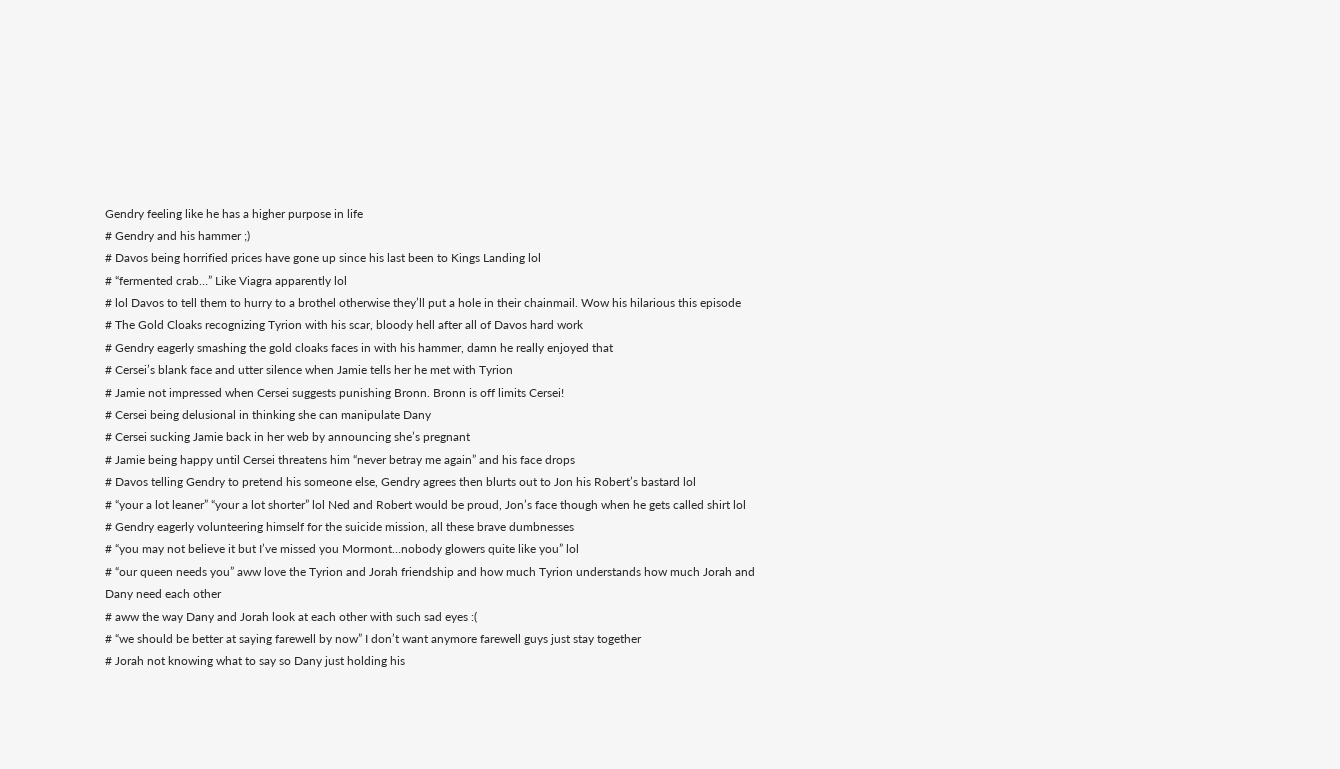Gendry feeling like he has a higher purpose in life
# Gendry and his hammer ;)
# Davos being horrified prices have gone up since his last been to Kings Landing lol
# “fermented crab…” Like Viagra apparently lol
# lol Davos to tell them to hurry to a brothel otherwise they’ll put a hole in their chainmail. Wow his hilarious this episode
# The Gold Cloaks recognizing Tyrion with his scar, bloody hell after all of Davos hard work
# Gendry eagerly smashing the gold cloaks faces in with his hammer, damn he really enjoyed that
# Cersei’s blank face and utter silence when Jamie tells her he met with Tyrion
# Jamie not impressed when Cersei suggests punishing Bronn. Bronn is off limits Cersei!
# Cersei being delusional in thinking she can manipulate Dany
# Cersei sucking Jamie back in her web by announcing she’s pregnant
# Jamie being happy until Cersei threatens him “never betray me again” and his face drops
# Davos telling Gendry to pretend his someone else, Gendry agrees then blurts out to Jon his Robert’s bastard lol
# “your a lot leaner” “your a lot shorter” lol Ned and Robert would be proud, Jon’s face though when he gets called shirt lol
# Gendry eagerly volunteering himself for the suicide mission, all these brave dumbnesses
# “you may not believe it but I’ve missed you Mormont…nobody glowers quite like you” lol
# “our queen needs you” aww love the Tyrion and Jorah friendship and how much Tyrion understands how much Jorah and Dany need each other
# aww the way Dany and Jorah look at each other with such sad eyes :(
# “we should be better at saying farewell by now” I don’t want anymore farewell guys just stay together
# Jorah not knowing what to say so Dany just holding his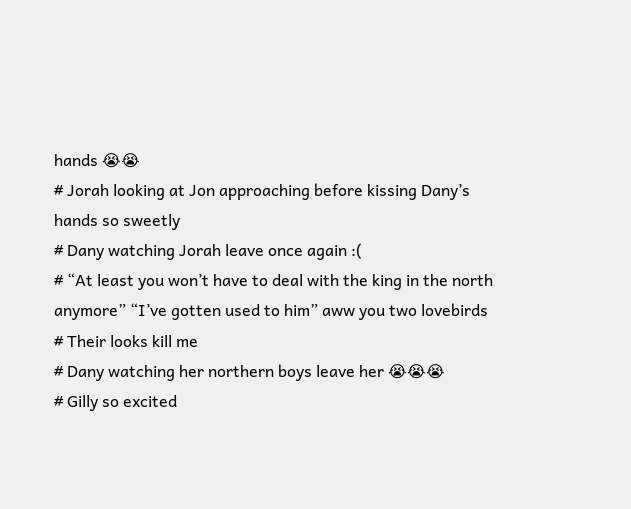hands 😭😭
# Jorah looking at Jon approaching before kissing Dany’s hands so sweetly
# Dany watching Jorah leave once again :(
# “At least you won’t have to deal with the king in the north anymore” “I’ve gotten used to him” aww you two lovebirds
# Their looks kill me
# Dany watching her northern boys leave her 😭😭😭
# Gilly so excited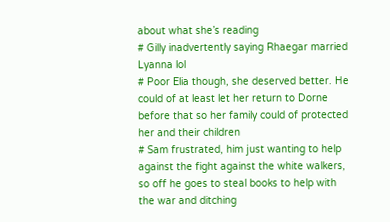about what she’s reading
# Gilly inadvertently saying Rhaegar married Lyanna lol
# Poor Elia though, she deserved better. He could of at least let her return to Dorne before that so her family could of protected her and their children
# Sam frustrated, him just wanting to help against the fight against the white walkers, so off he goes to steal books to help with the war and ditching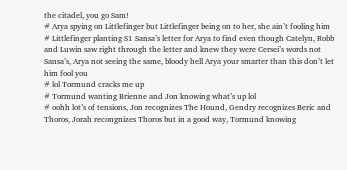the citadel, you go Sam!
# Arya spying on Littlefinger but Littlefinger being on to her, she ain’t fooling him
# Littlefinger planting S1 Sansa’s letter for Arya to find even though Catelyn, Robb and Luwin saw right through the letter and knew they were Cersei’s words not Sansa’s, Arya not seeing the same, bloody hell Arya your smarter than this don’t let him fool you
# lol Tormund cracks me up
# Tormund wanting Brienne and Jon knowing what’s up lol
# oohh lot’s of tensions, Jon recognizes The Hound, Gendry recognizes Beric and Thoros, Jorah recongnizes Thoros but in a good way, Tormund knowing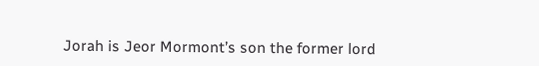Jorah is Jeor Mormont’s son the former lord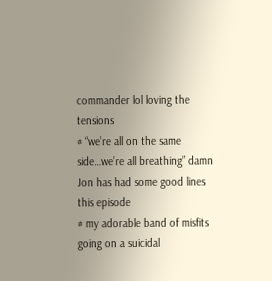commander lol loving the tensions
# “we’re all on the same side…we’re all breathing” damn Jon has had some good lines this episode
# my adorable band of misfits going on a suicidal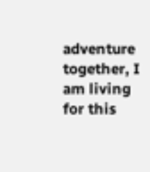adventure together, I am living for this